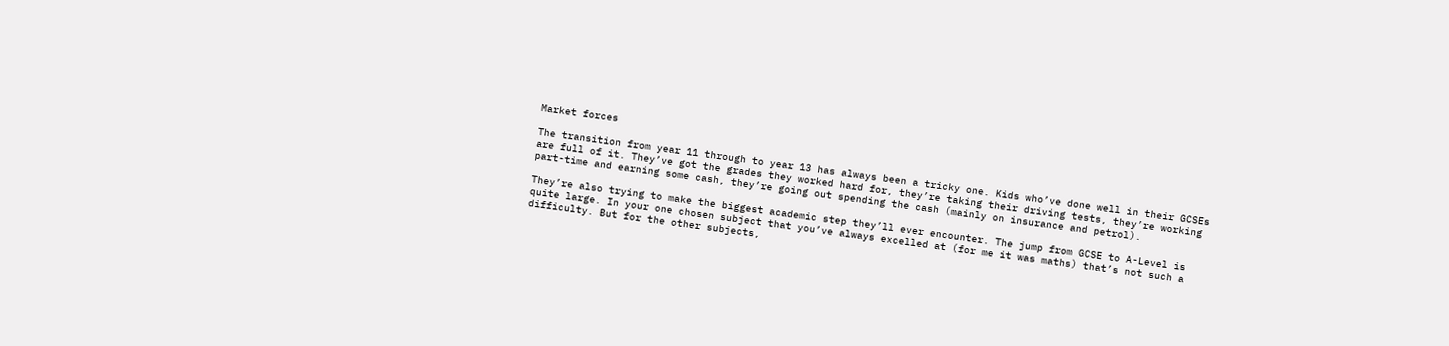Market forces

The transition from year 11 through to year 13 has always been a tricky one. Kids who’ve done well in their GCSEs are full of it. They’ve got the grades they worked hard for, they’re taking their driving tests, they’re working part-time and earning some cash, they’re going out spending the cash (mainly on insurance and petrol).

They’re also trying to make the biggest academic step they’ll ever encounter. The jump from GCSE to A-Level is quite large. In your one chosen subject that you’ve always excelled at (for me it was maths) that’s not such a difficulty. But for the other subjects,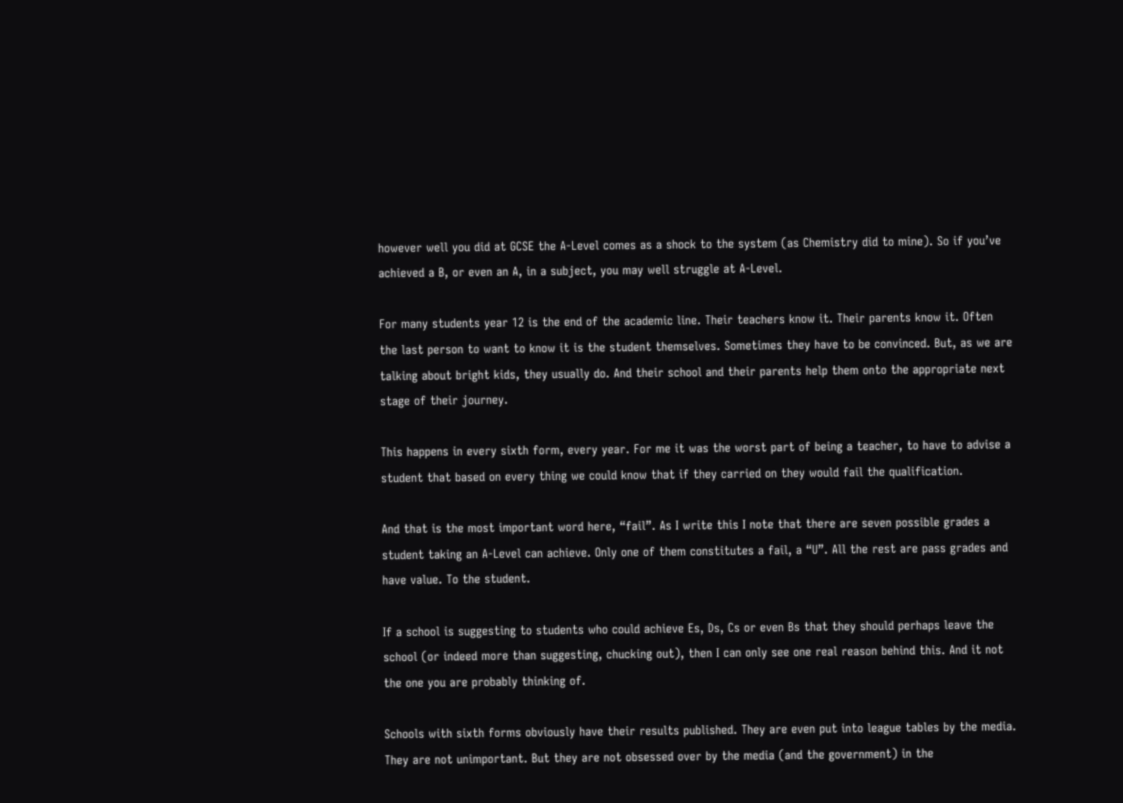however well you did at GCSE the A-Level comes as a shock to the system (as Chemistry did to mine). So if you’ve achieved a B, or even an A, in a subject, you may well struggle at A-Level.

For many students year 12 is the end of the academic line. Their teachers know it. Their parents know it. Often the last person to want to know it is the student themselves. Sometimes they have to be convinced. But, as we are talking about bright kids, they usually do. And their school and their parents help them onto the appropriate next stage of their journey.

This happens in every sixth form, every year. For me it was the worst part of being a teacher, to have to advise a student that based on every thing we could know that if they carried on they would fail the qualification.

And that is the most important word here, “fail”. As I write this I note that there are seven possible grades a student taking an A-Level can achieve. Only one of them constitutes a fail, a “U”. All the rest are pass grades and have value. To the student.

If a school is suggesting to students who could achieve Es, Ds, Cs or even Bs that they should perhaps leave the school (or indeed more than suggesting, chucking out), then I can only see one real reason behind this. And it not the one you are probably thinking of.

Schools with sixth forms obviously have their results published. They are even put into league tables by the media. They are not unimportant. But they are not obsessed over by the media (and the government) in the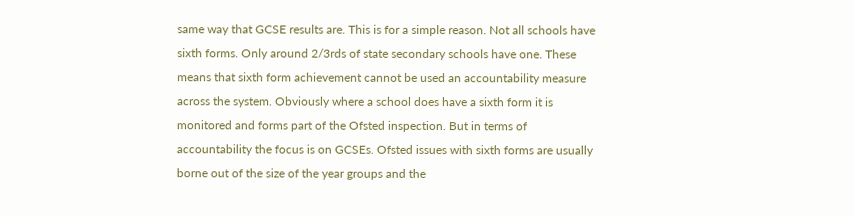same way that GCSE results are. This is for a simple reason. Not all schools have sixth forms. Only around 2/3rds of state secondary schools have one. These means that sixth form achievement cannot be used an accountability measure across the system. Obviously where a school does have a sixth form it is monitored and forms part of the Ofsted inspection. But in terms of accountability the focus is on GCSEs. Ofsted issues with sixth forms are usually borne out of the size of the year groups and the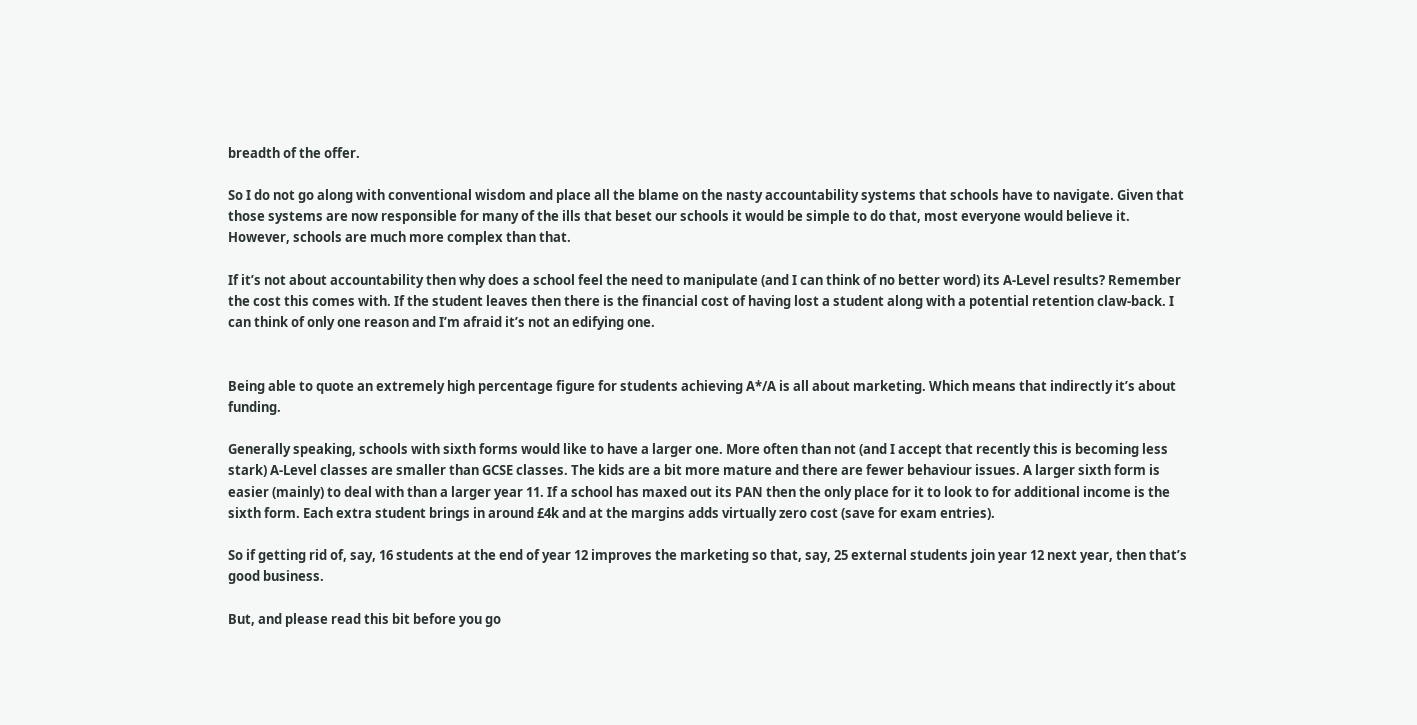breadth of the offer.

So I do not go along with conventional wisdom and place all the blame on the nasty accountability systems that schools have to navigate. Given that those systems are now responsible for many of the ills that beset our schools it would be simple to do that, most everyone would believe it. However, schools are much more complex than that.

If it’s not about accountability then why does a school feel the need to manipulate (and I can think of no better word) its A-Level results? Remember the cost this comes with. If the student leaves then there is the financial cost of having lost a student along with a potential retention claw-back. I can think of only one reason and I’m afraid it’s not an edifying one.


Being able to quote an extremely high percentage figure for students achieving A*/A is all about marketing. Which means that indirectly it’s about funding.

Generally speaking, schools with sixth forms would like to have a larger one. More often than not (and I accept that recently this is becoming less stark) A-Level classes are smaller than GCSE classes. The kids are a bit more mature and there are fewer behaviour issues. A larger sixth form is easier (mainly) to deal with than a larger year 11. If a school has maxed out its PAN then the only place for it to look to for additional income is the sixth form. Each extra student brings in around £4k and at the margins adds virtually zero cost (save for exam entries).

So if getting rid of, say, 16 students at the end of year 12 improves the marketing so that, say, 25 external students join year 12 next year, then that’s good business.

But, and please read this bit before you go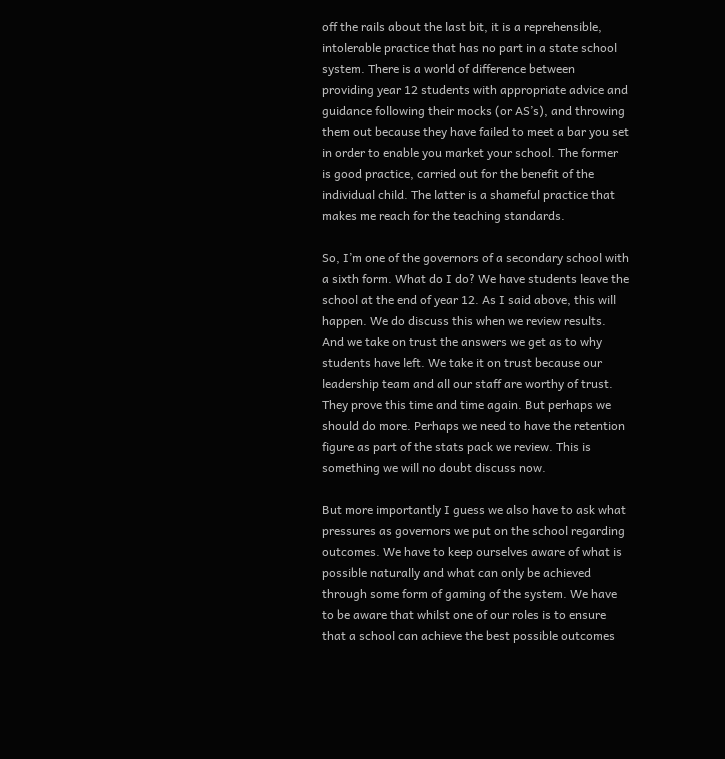off the rails about the last bit, it is a reprehensible, intolerable practice that has no part in a state school system. There is a world of difference between providing year 12 students with appropriate advice and guidance following their mocks (or AS’s), and throwing them out because they have failed to meet a bar you set in order to enable you market your school. The former is good practice, carried out for the benefit of the individual child. The latter is a shameful practice that makes me reach for the teaching standards.

So, I’m one of the governors of a secondary school with a sixth form. What do I do? We have students leave the school at the end of year 12. As I said above, this will happen. We do discuss this when we review results. And we take on trust the answers we get as to why students have left. We take it on trust because our leadership team and all our staff are worthy of trust. They prove this time and time again. But perhaps we should do more. Perhaps we need to have the retention figure as part of the stats pack we review. This is something we will no doubt discuss now.

But more importantly I guess we also have to ask what pressures as governors we put on the school regarding outcomes. We have to keep ourselves aware of what is possible naturally and what can only be achieved through some form of gaming of the system. We have to be aware that whilst one of our roles is to ensure that a school can achieve the best possible outcomes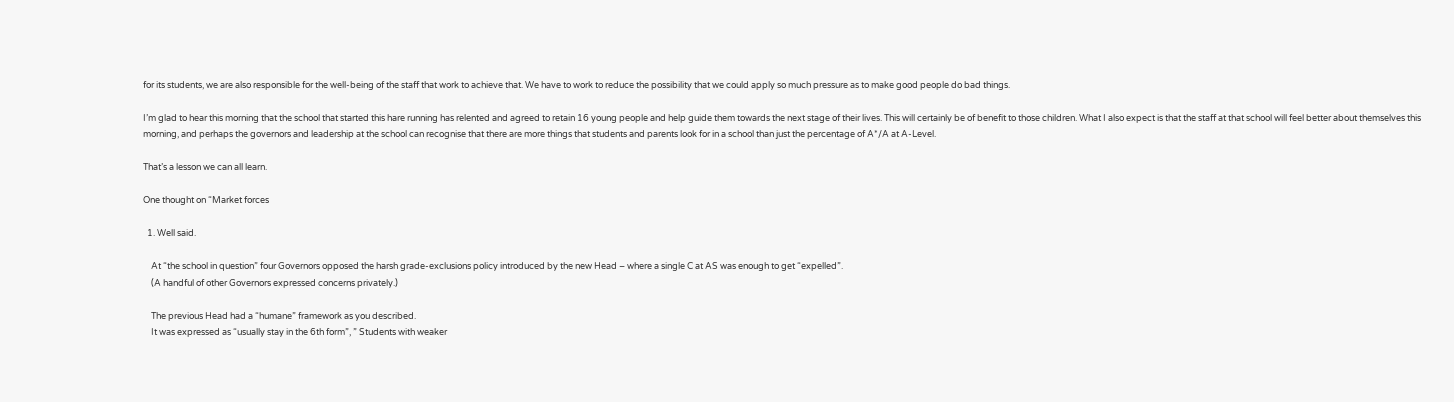for its students, we are also responsible for the well-being of the staff that work to achieve that. We have to work to reduce the possibility that we could apply so much pressure as to make good people do bad things.

I’m glad to hear this morning that the school that started this hare running has relented and agreed to retain 16 young people and help guide them towards the next stage of their lives. This will certainly be of benefit to those children. What I also expect is that the staff at that school will feel better about themselves this morning, and perhaps the governors and leadership at the school can recognise that there are more things that students and parents look for in a school than just the percentage of A*/A at A-Level.

That’s a lesson we can all learn.

One thought on “Market forces

  1. Well said.

    At “the school in question” four Governors opposed the harsh grade-exclusions policy introduced by the new Head – where a single C at AS was enough to get “expelled”.
    (A handful of other Governors expressed concerns privately.)

    The previous Head had a “humane” framework as you described.
    It was expressed as “usually stay in the 6th form”, ” Students with weaker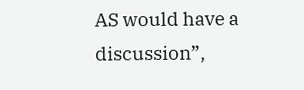AS would have a discussion”,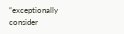“exceptionally consider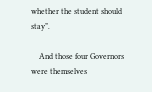whether the student should stay”.

    And those four Governors were themselves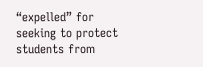“expelled” for seeking to protect students from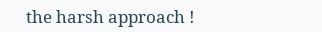the harsh approach !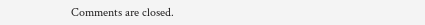Comments are closed.